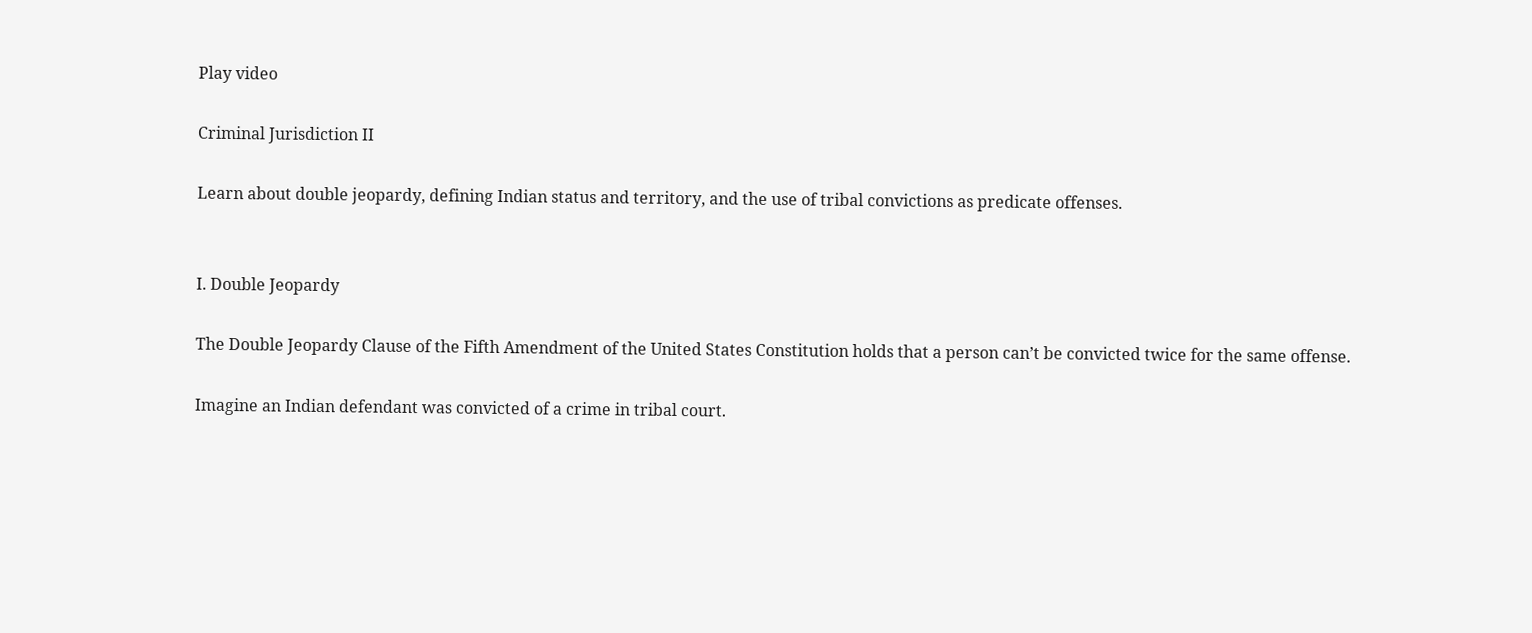Play video

Criminal Jurisdiction II

Learn about double jeopardy, defining Indian status and territory, and the use of tribal convictions as predicate offenses.


I. Double Jeopardy

The Double Jeopardy Clause of the Fifth Amendment of the United States Constitution holds that a person can’t be convicted twice for the same offense.

Imagine an Indian defendant was convicted of a crime in tribal court.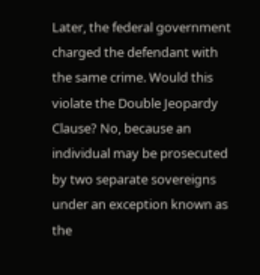Later, the federal government charged the defendant with the same crime. Would this violate the Double Jeopardy Clause? No, because an individual may be prosecuted by two separate sovereigns under an exception known as the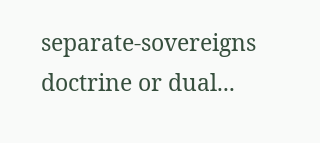separate-sovereigns doctrine or dual...